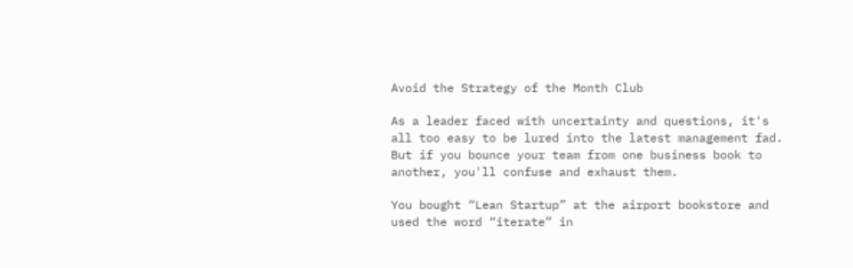Avoid the Strategy of the Month Club

As a leader faced with uncertainty and questions, it's all too easy to be lured into the latest management fad. But if you bounce your team from one business book to another, you'll confuse and exhaust them.

You bought “Lean Startup” at the airport bookstore and used the word “iterate” in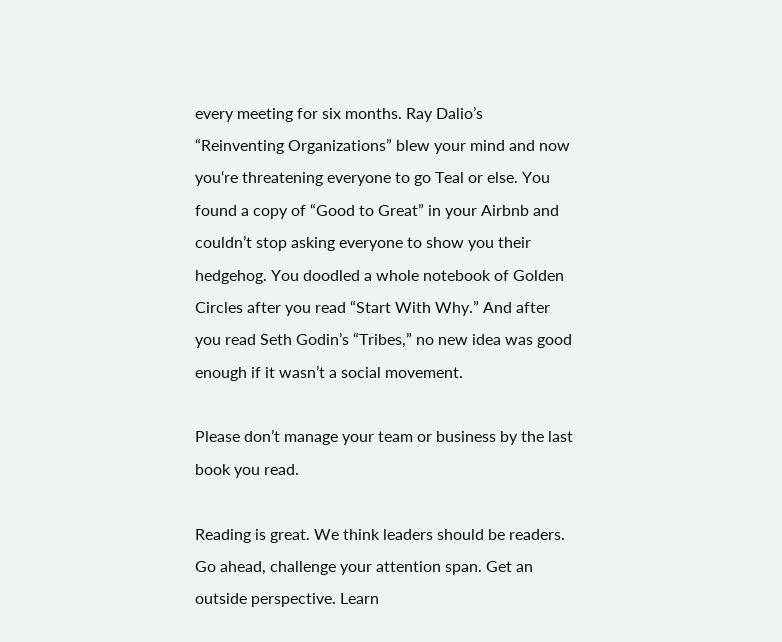every meeting for six months. Ray Dalio’s “Reinventing Organizations” blew your mind and now you‘re threatening everyone to go Teal or else. You found a copy of “Good to Great” in your Airbnb and couldn’t stop asking everyone to show you their hedgehog. You doodled a whole notebook of Golden Circles after you read “Start With Why.” And after you read Seth Godin’s “Tribes,” no new idea was good enough if it wasn’t a social movement.

Please don’t manage your team or business by the last book you read.

Reading is great. We think leaders should be readers. Go ahead, challenge your attention span. Get an outside perspective. Learn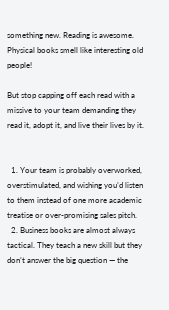something new. Reading is awesome. Physical books smell like interesting old people!

But stop capping off each read with a missive to your team demanding they read it, adopt it, and live their lives by it.


  1. Your team is probably overworked, overstimulated, and wishing you’d listen to them instead of one more academic treatise or over-promising sales pitch.
  2. Business books are almost always tactical. They teach a new skill but they don’t answer the big question — the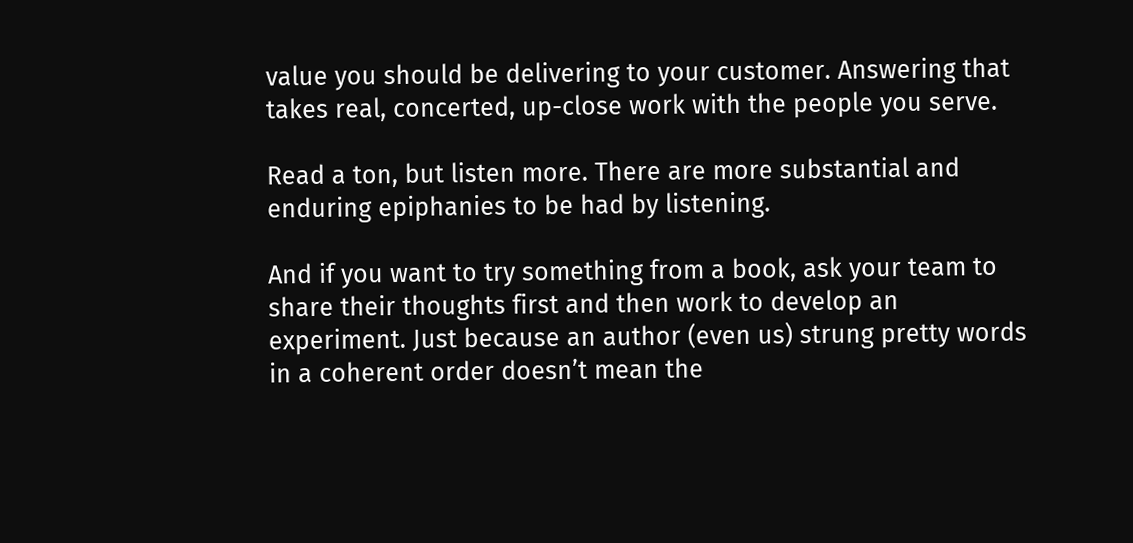value you should be delivering to your customer. Answering that takes real, concerted, up-close work with the people you serve.

Read a ton, but listen more. There are more substantial and enduring epiphanies to be had by listening.

And if you want to try something from a book, ask your team to share their thoughts first and then work to develop an experiment. Just because an author (even us) strung pretty words in a coherent order doesn’t mean the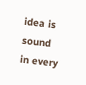idea is sound in every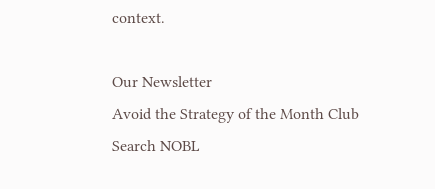context.

Our Newsletter
Avoid the Strategy of the Month Club
Search NOBL